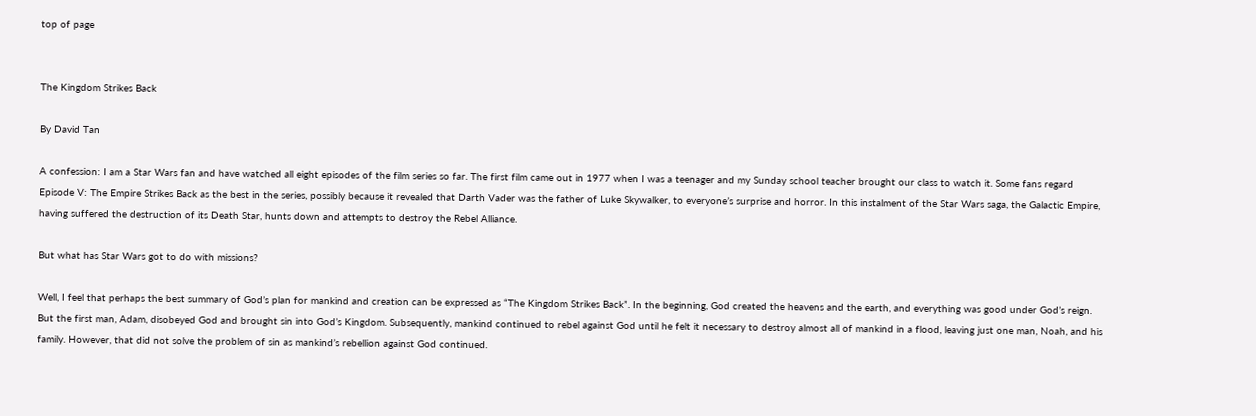top of page


The Kingdom Strikes Back

By David Tan

A confession: I am a Star Wars fan and have watched all eight episodes of the film series so far. The first film came out in 1977 when I was a teenager and my Sunday school teacher brought our class to watch it. Some fans regard Episode V: The Empire Strikes Back as the best in the series, possibly because it revealed that Darth Vader was the father of Luke Skywalker, to everyone’s surprise and horror. In this instalment of the Star Wars saga, the Galactic Empire, having suffered the destruction of its Death Star, hunts down and attempts to destroy the Rebel Alliance.

But what has Star Wars got to do with missions?

Well, I feel that perhaps the best summary of God’s plan for mankind and creation can be expressed as “The Kingdom Strikes Back”. In the beginning, God created the heavens and the earth, and everything was good under God’s reign. But the first man, Adam, disobeyed God and brought sin into God’s Kingdom. Subsequently, mankind continued to rebel against God until he felt it necessary to destroy almost all of mankind in a flood, leaving just one man, Noah, and his family. However, that did not solve the problem of sin as mankind’s rebellion against God continued.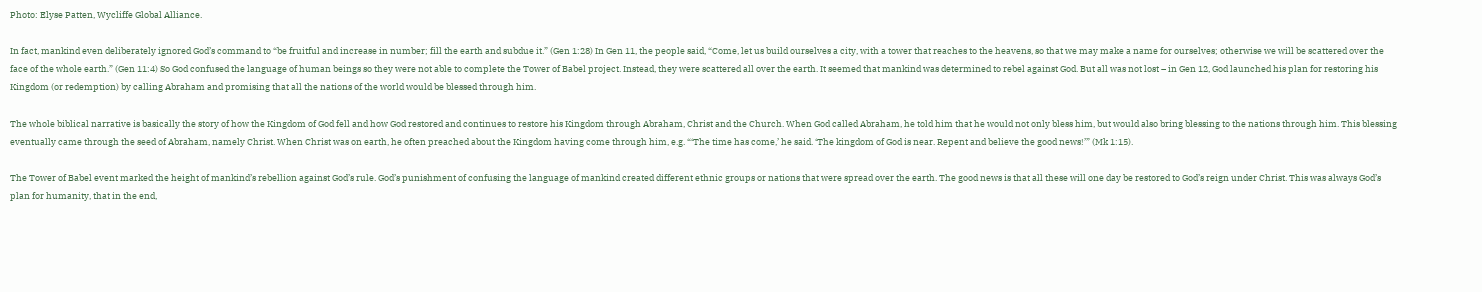Photo: Elyse Patten, Wycliffe Global Alliance.

In fact, mankind even deliberately ignored God’s command to “be fruitful and increase in number; fill the earth and subdue it.” (Gen 1:28) In Gen 11, the people said, “Come, let us build ourselves a city, with a tower that reaches to the heavens, so that we may make a name for ourselves; otherwise we will be scattered over the face of the whole earth.” (Gen 11:4) So God confused the language of human beings so they were not able to complete the Tower of Babel project. Instead, they were scattered all over the earth. It seemed that mankind was determined to rebel against God. But all was not lost – in Gen 12, God launched his plan for restoring his Kingdom (or redemption) by calling Abraham and promising that all the nations of the world would be blessed through him.

The whole biblical narrative is basically the story of how the Kingdom of God fell and how God restored and continues to restore his Kingdom through Abraham, Christ and the Church. When God called Abraham, he told him that he would not only bless him, but would also bring blessing to the nations through him. This blessing eventually came through the seed of Abraham, namely Christ. When Christ was on earth, he often preached about the Kingdom having come through him, e.g. “‘The time has come,’ he said. ‘The kingdom of God is near. Repent and believe the good news!’” (Mk 1:15).

The Tower of Babel event marked the height of mankind’s rebellion against God’s rule. God’s punishment of confusing the language of mankind created different ethnic groups or nations that were spread over the earth. The good news is that all these will one day be restored to God’s reign under Christ. This was always God’s plan for humanity, that in the end,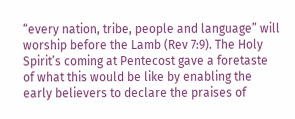“every nation, tribe, people and language” will worship before the Lamb (Rev 7:9). The Holy Spirit’s coming at Pentecost gave a foretaste of what this would be like by enabling the early believers to declare the praises of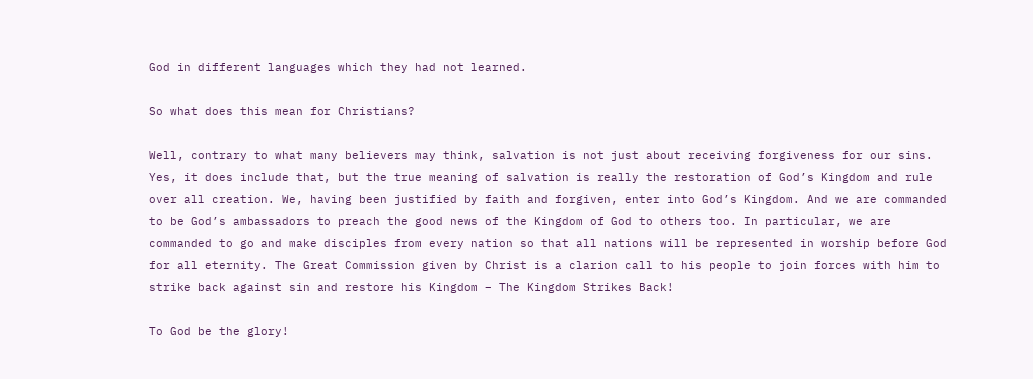God in different languages which they had not learned.

So what does this mean for Christians?

Well, contrary to what many believers may think, salvation is not just about receiving forgiveness for our sins. Yes, it does include that, but the true meaning of salvation is really the restoration of God’s Kingdom and rule over all creation. We, having been justified by faith and forgiven, enter into God’s Kingdom. And we are commanded to be God’s ambassadors to preach the good news of the Kingdom of God to others too. In particular, we are commanded to go and make disciples from every nation so that all nations will be represented in worship before God for all eternity. The Great Commission given by Christ is a clarion call to his people to join forces with him to strike back against sin and restore his Kingdom – The Kingdom Strikes Back!

To God be the glory!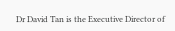Dr David Tan is the Executive Director of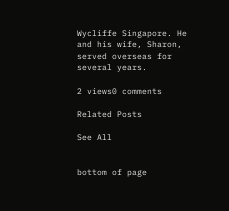Wycliffe Singapore. He and his wife, Sharon, served overseas for several years.

2 views0 comments

Related Posts

See All


bottom of page